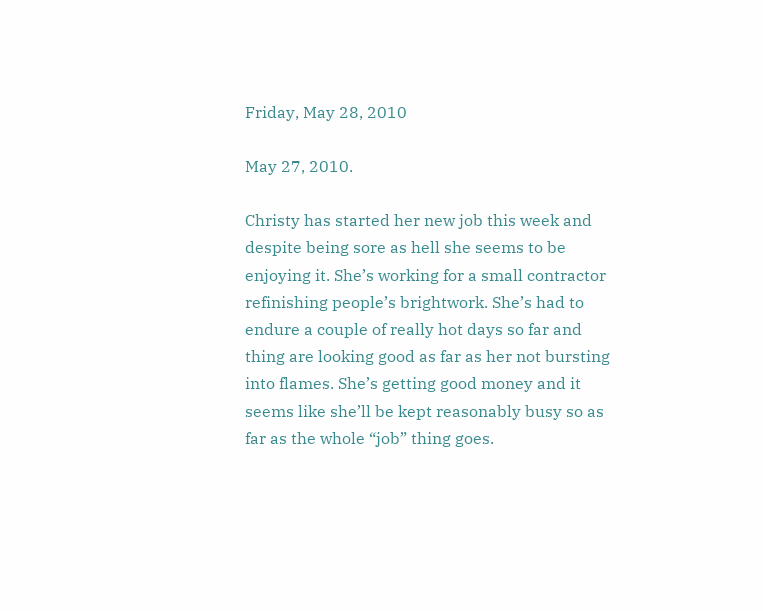Friday, May 28, 2010

May 27, 2010.

Christy has started her new job this week and despite being sore as hell she seems to be enjoying it. She’s working for a small contractor refinishing people’s brightwork. She’s had to endure a couple of really hot days so far and thing are looking good as far as her not bursting into flames. She’s getting good money and it seems like she’ll be kept reasonably busy so as far as the whole “job” thing goes.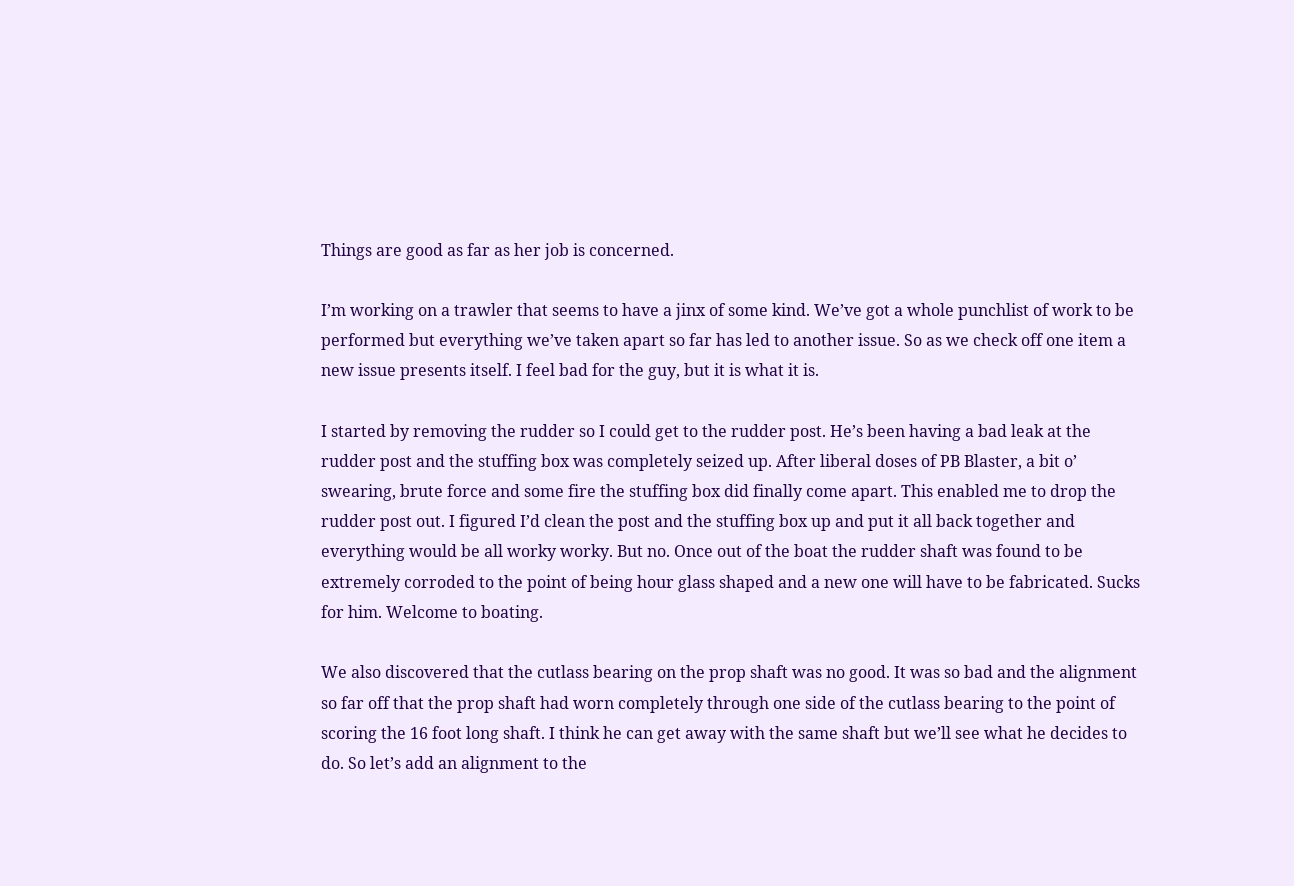Things are good as far as her job is concerned.

I’m working on a trawler that seems to have a jinx of some kind. We’ve got a whole punchlist of work to be performed but everything we’ve taken apart so far has led to another issue. So as we check off one item a new issue presents itself. I feel bad for the guy, but it is what it is.

I started by removing the rudder so I could get to the rudder post. He’s been having a bad leak at the rudder post and the stuffing box was completely seized up. After liberal doses of PB Blaster, a bit o’ swearing, brute force and some fire the stuffing box did finally come apart. This enabled me to drop the rudder post out. I figured I’d clean the post and the stuffing box up and put it all back together and everything would be all worky worky. But no. Once out of the boat the rudder shaft was found to be extremely corroded to the point of being hour glass shaped and a new one will have to be fabricated. Sucks for him. Welcome to boating.

We also discovered that the cutlass bearing on the prop shaft was no good. It was so bad and the alignment so far off that the prop shaft had worn completely through one side of the cutlass bearing to the point of scoring the 16 foot long shaft. I think he can get away with the same shaft but we’ll see what he decides to do. So let’s add an alignment to the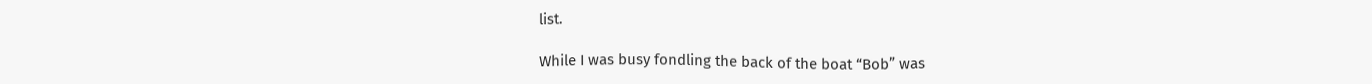list.

While I was busy fondling the back of the boat “Bob” was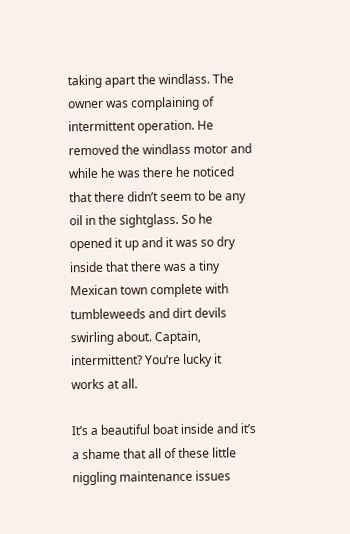taking apart the windlass. The owner was complaining of intermittent operation. He removed the windlass motor and while he was there he noticed that there didn’t seem to be any oil in the sightglass. So he opened it up and it was so dry inside that there was a tiny Mexican town complete with tumbleweeds and dirt devils swirling about. Captain, intermittent? You’re lucky it works at all.

It’s a beautiful boat inside and it’s a shame that all of these little niggling maintenance issues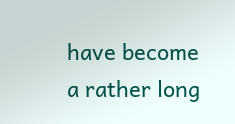have become a rather long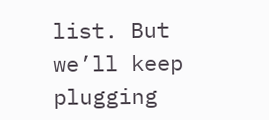list. But we’ll keep plugging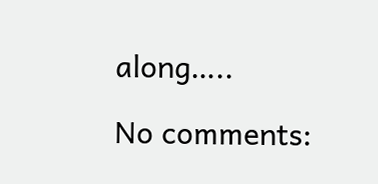along…..

No comments: